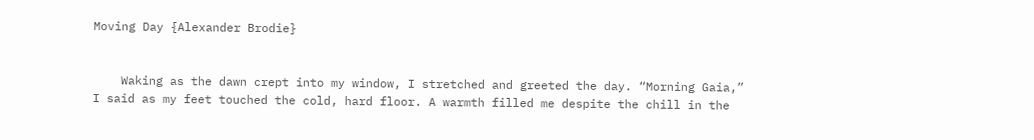Moving Day {Alexander Brodie}


    Waking as the dawn crept into my window, I stretched and greeted the day. “Morning Gaia,” I said as my feet touched the cold, hard floor. A warmth filled me despite the chill in the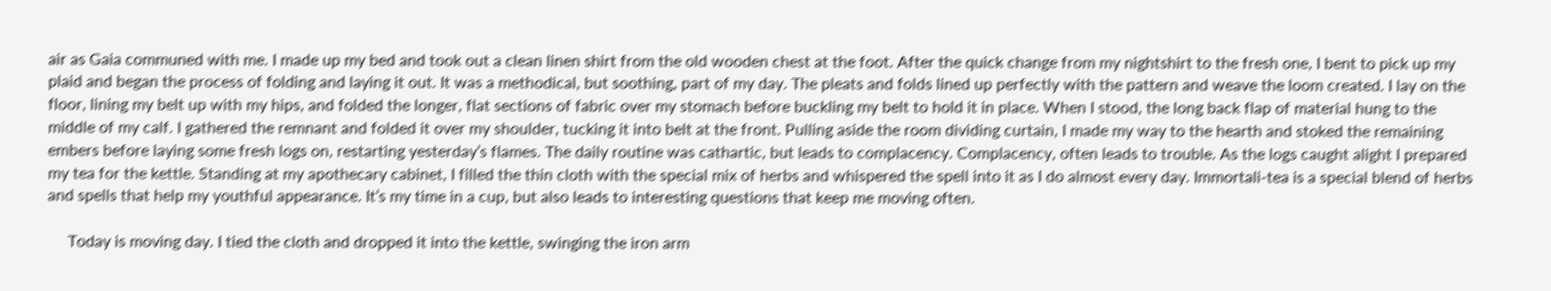air as Gaia communed with me. I made up my bed and took out a clean linen shirt from the old wooden chest at the foot. After the quick change from my nightshirt to the fresh one, I bent to pick up my plaid and began the process of folding and laying it out. It was a methodical, but soothing, part of my day. The pleats and folds lined up perfectly with the pattern and weave the loom created. I lay on the floor, lining my belt up with my hips, and folded the longer, flat sections of fabric over my stomach before buckling my belt to hold it in place. When I stood, the long back flap of material hung to the middle of my calf. I gathered the remnant and folded it over my shoulder, tucking it into belt at the front. Pulling aside the room dividing curtain, I made my way to the hearth and stoked the remaining embers before laying some fresh logs on, restarting yesterday’s flames. The daily routine was cathartic, but leads to complacency. Complacency, often leads to trouble. As the logs caught alight I prepared my tea for the kettle. Standing at my apothecary cabinet, I filled the thin cloth with the special mix of herbs and whispered the spell into it as I do almost every day. Immortali-tea is a special blend of herbs and spells that help my youthful appearance. It’s my time in a cup, but also leads to interesting questions that keep me moving often.

     Today is moving day. I tied the cloth and dropped it into the kettle, swinging the iron arm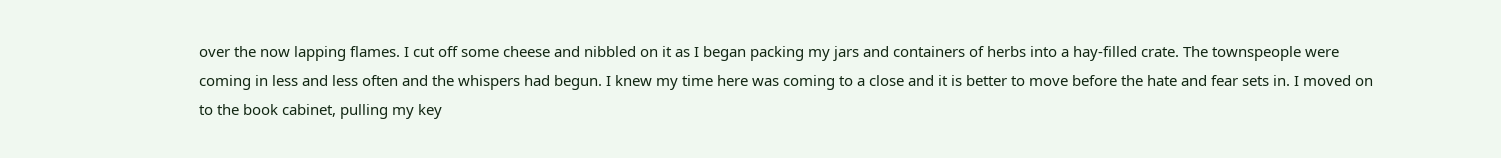over the now lapping flames. I cut off some cheese and nibbled on it as I began packing my jars and containers of herbs into a hay-filled crate. The townspeople were coming in less and less often and the whispers had begun. I knew my time here was coming to a close and it is better to move before the hate and fear sets in. I moved on to the book cabinet, pulling my key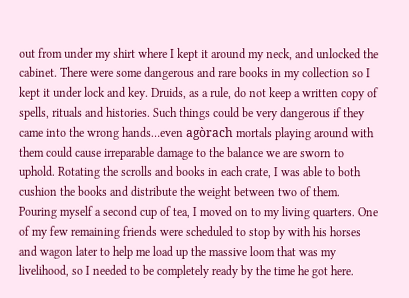out from under my shirt where I kept it around my neck, and unlocked the cabinet. There were some dangerous and rare books in my collection so I kept it under lock and key. Druids, as a rule, do not keep a written copy of spells, rituals and histories. Such things could be very dangerous if they came into the wrong hands…even agòrach mortals playing around with them could cause irreparable damage to the balance we are sworn to uphold. Rotating the scrolls and books in each crate, I was able to both cushion the books and distribute the weight between two of them. Pouring myself a second cup of tea, I moved on to my living quarters. One of my few remaining friends were scheduled to stop by with his horses and wagon later to help me load up the massive loom that was my livelihood, so I needed to be completely ready by the time he got here.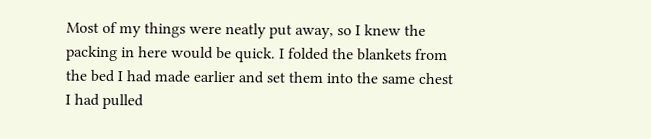Most of my things were neatly put away, so I knew the packing in here would be quick. I folded the blankets from the bed I had made earlier and set them into the same chest I had pulled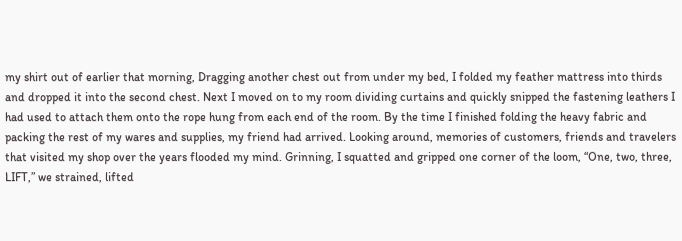my shirt out of earlier that morning, Dragging another chest out from under my bed, I folded my feather mattress into thirds and dropped it into the second chest. Next I moved on to my room dividing curtains and quickly snipped the fastening leathers I had used to attach them onto the rope hung from each end of the room. By the time I finished folding the heavy fabric and packing the rest of my wares and supplies, my friend had arrived. Looking around, memories of customers, friends and travelers that visited my shop over the years flooded my mind. Grinning, I squatted and gripped one corner of the loom, “One, two, three, LIFT,” we strained, lifted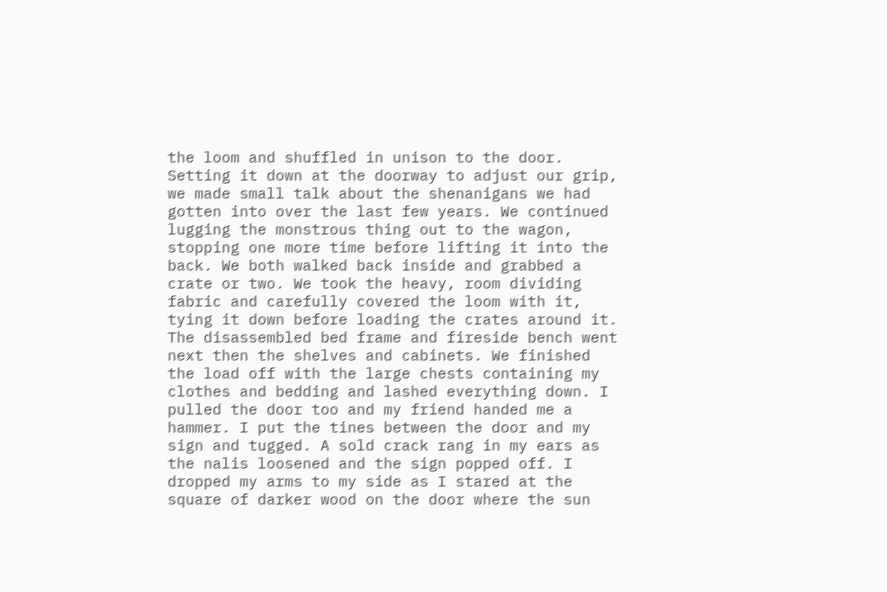the loom and shuffled in unison to the door. Setting it down at the doorway to adjust our grip, we made small talk about the shenanigans we had gotten into over the last few years. We continued lugging the monstrous thing out to the wagon, stopping one more time before lifting it into the back. We both walked back inside and grabbed a crate or two. We took the heavy, room dividing fabric and carefully covered the loom with it, tying it down before loading the crates around it. The disassembled bed frame and fireside bench went next then the shelves and cabinets. We finished the load off with the large chests containing my clothes and bedding and lashed everything down. I pulled the door too and my friend handed me a hammer. I put the tines between the door and my sign and tugged. A sold crack rang in my ears as the nalis loosened and the sign popped off. I dropped my arms to my side as I stared at the square of darker wood on the door where the sun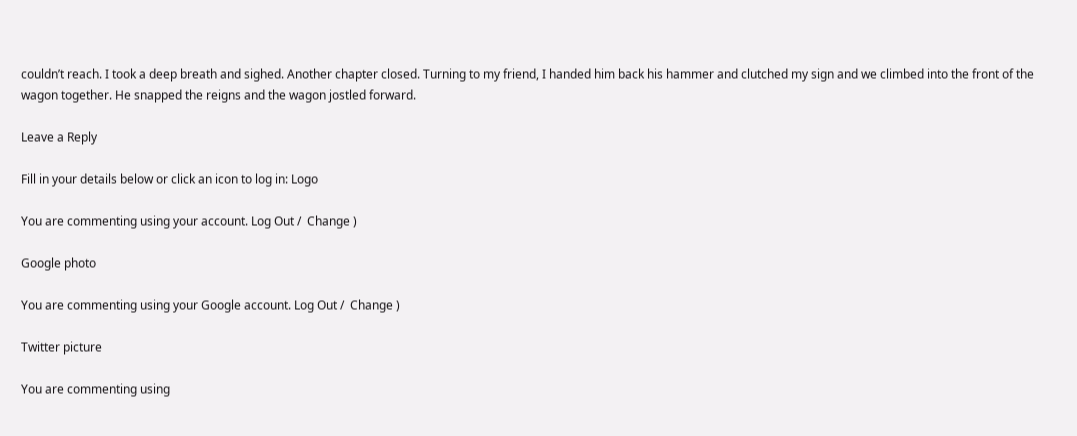couldn’t reach. I took a deep breath and sighed. Another chapter closed. Turning to my friend, I handed him back his hammer and clutched my sign and we climbed into the front of the wagon together. He snapped the reigns and the wagon jostled forward.

Leave a Reply

Fill in your details below or click an icon to log in: Logo

You are commenting using your account. Log Out /  Change )

Google photo

You are commenting using your Google account. Log Out /  Change )

Twitter picture

You are commenting using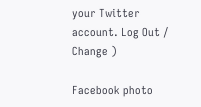your Twitter account. Log Out /  Change )

Facebook photo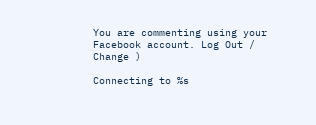You are commenting using your Facebook account. Log Out /  Change )

Connecting to %s